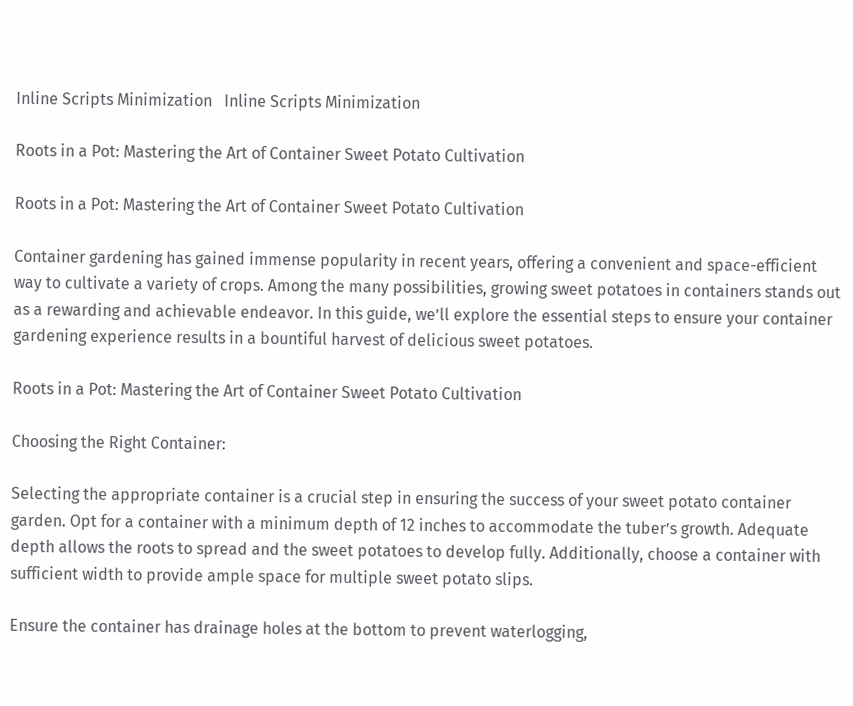Inline Scripts Minimization   Inline Scripts Minimization

Roots in a Pot: Mastering the Art of Container Sweet Potato Cultivation

Roots in a Pot: Mastering the Art of Container Sweet Potato Cultivation

Container gardening has gained immense popularity in recent years, offering a convenient and space-efficient way to cultivate a variety of crops. Among the many possibilities, growing sweet potatoes in containers stands out as a rewarding and achievable endeavor. In this guide, we’ll explore the essential steps to ensure your container gardening experience results in a bountiful harvest of delicious sweet potatoes.

Roots in a Pot: Mastering the Art of Container Sweet Potato Cultivation

Choosing the Right Container:

Selecting the appropriate container is a crucial step in ensuring the success of your sweet potato container garden. Opt for a container with a minimum depth of 12 inches to accommodate the tuber’s growth. Adequate depth allows the roots to spread and the sweet potatoes to develop fully. Additionally, choose a container with sufficient width to provide ample space for multiple sweet potato slips.

Ensure the container has drainage holes at the bottom to prevent waterlogging,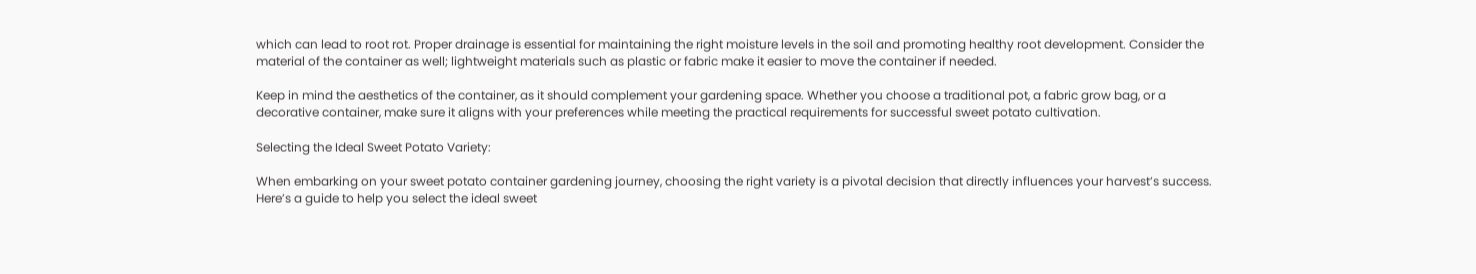which can lead to root rot. Proper drainage is essential for maintaining the right moisture levels in the soil and promoting healthy root development. Consider the material of the container as well; lightweight materials such as plastic or fabric make it easier to move the container if needed.

Keep in mind the aesthetics of the container, as it should complement your gardening space. Whether you choose a traditional pot, a fabric grow bag, or a decorative container, make sure it aligns with your preferences while meeting the practical requirements for successful sweet potato cultivation.

Selecting the Ideal Sweet Potato Variety:

When embarking on your sweet potato container gardening journey, choosing the right variety is a pivotal decision that directly influences your harvest’s success. Here’s a guide to help you select the ideal sweet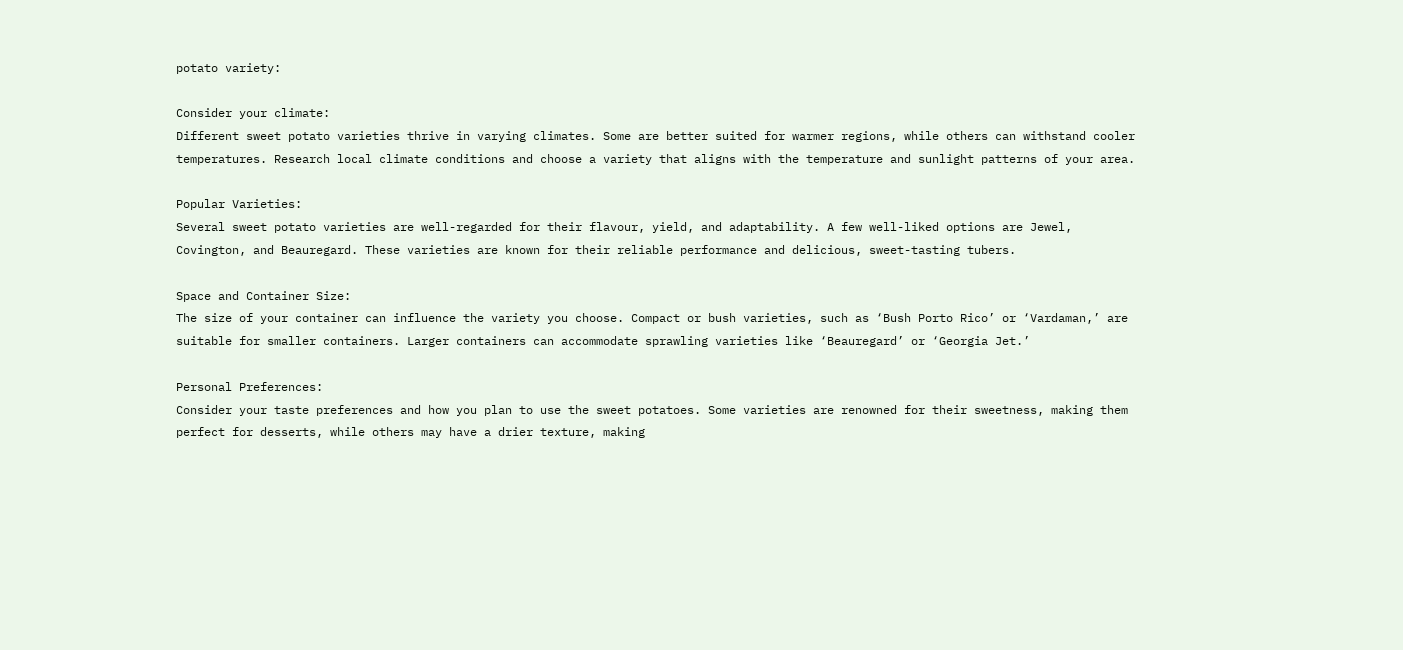potato variety:

Consider your climate:
Different sweet potato varieties thrive in varying climates. Some are better suited for warmer regions, while others can withstand cooler temperatures. Research local climate conditions and choose a variety that aligns with the temperature and sunlight patterns of your area.

Popular Varieties:
Several sweet potato varieties are well-regarded for their flavour, yield, and adaptability. A few well-liked options are Jewel, Covington, and Beauregard. These varieties are known for their reliable performance and delicious, sweet-tasting tubers.

Space and Container Size:
The size of your container can influence the variety you choose. Compact or bush varieties, such as ‘Bush Porto Rico’ or ‘Vardaman,’ are suitable for smaller containers. Larger containers can accommodate sprawling varieties like ‘Beauregard’ or ‘Georgia Jet.’

Personal Preferences:
Consider your taste preferences and how you plan to use the sweet potatoes. Some varieties are renowned for their sweetness, making them perfect for desserts, while others may have a drier texture, making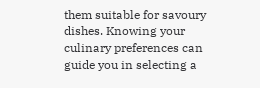them suitable for savoury dishes. Knowing your culinary preferences can guide you in selecting a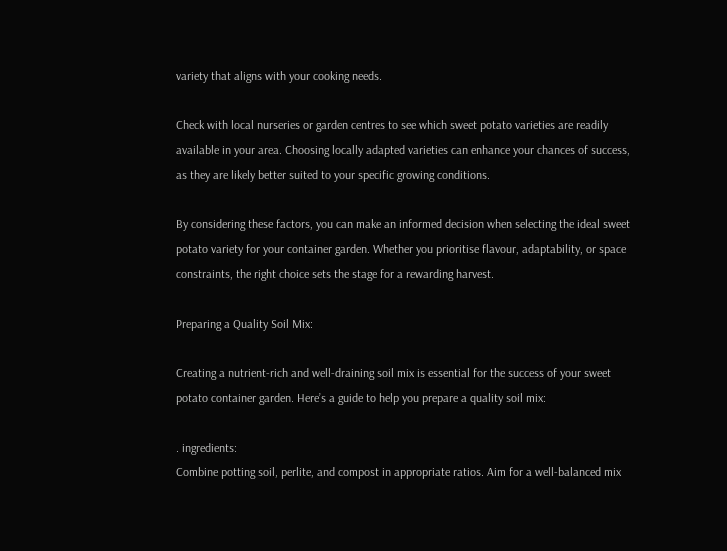variety that aligns with your cooking needs.

Check with local nurseries or garden centres to see which sweet potato varieties are readily available in your area. Choosing locally adapted varieties can enhance your chances of success, as they are likely better suited to your specific growing conditions.

By considering these factors, you can make an informed decision when selecting the ideal sweet potato variety for your container garden. Whether you prioritise flavour, adaptability, or space constraints, the right choice sets the stage for a rewarding harvest.

Preparing a Quality Soil Mix:

Creating a nutrient-rich and well-draining soil mix is essential for the success of your sweet potato container garden. Here’s a guide to help you prepare a quality soil mix:

. ingredients:
Combine potting soil, perlite, and compost in appropriate ratios. Aim for a well-balanced mix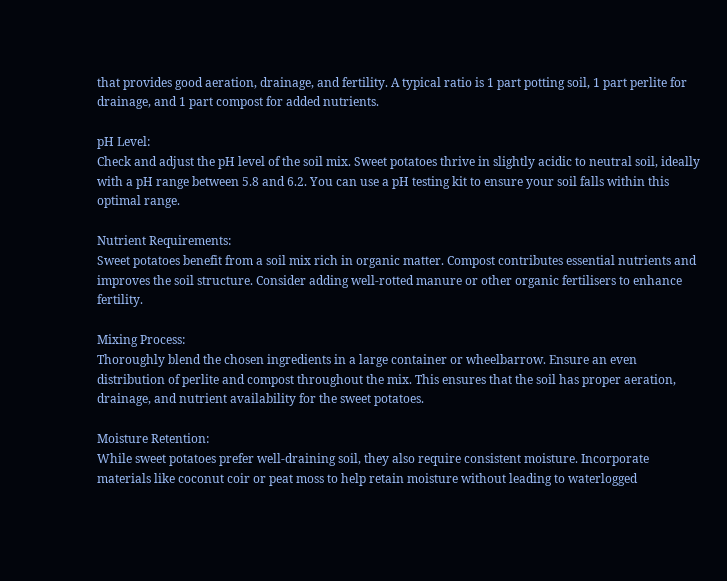that provides good aeration, drainage, and fertility. A typical ratio is 1 part potting soil, 1 part perlite for drainage, and 1 part compost for added nutrients.

pH Level:
Check and adjust the pH level of the soil mix. Sweet potatoes thrive in slightly acidic to neutral soil, ideally with a pH range between 5.8 and 6.2. You can use a pH testing kit to ensure your soil falls within this optimal range.

Nutrient Requirements:
Sweet potatoes benefit from a soil mix rich in organic matter. Compost contributes essential nutrients and improves the soil structure. Consider adding well-rotted manure or other organic fertilisers to enhance fertility.

Mixing Process:
Thoroughly blend the chosen ingredients in a large container or wheelbarrow. Ensure an even distribution of perlite and compost throughout the mix. This ensures that the soil has proper aeration, drainage, and nutrient availability for the sweet potatoes.

Moisture Retention:
While sweet potatoes prefer well-draining soil, they also require consistent moisture. Incorporate materials like coconut coir or peat moss to help retain moisture without leading to waterlogged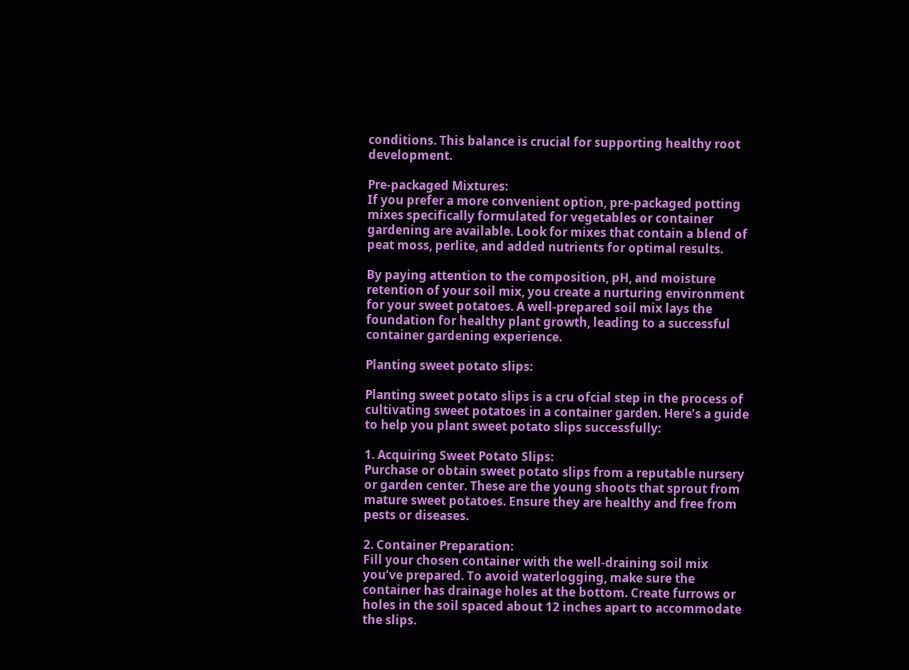conditions. This balance is crucial for supporting healthy root development.

Pre-packaged Mixtures:
If you prefer a more convenient option, pre-packaged potting mixes specifically formulated for vegetables or container gardening are available. Look for mixes that contain a blend of peat moss, perlite, and added nutrients for optimal results.

By paying attention to the composition, pH, and moisture retention of your soil mix, you create a nurturing environment for your sweet potatoes. A well-prepared soil mix lays the foundation for healthy plant growth, leading to a successful container gardening experience.

Planting sweet potato slips:

Planting sweet potato slips is a cru ofcial step in the process of cultivating sweet potatoes in a container garden. Here’s a guide to help you plant sweet potato slips successfully:

1. Acquiring Sweet Potato Slips:
Purchase or obtain sweet potato slips from a reputable nursery or garden center. These are the young shoots that sprout from mature sweet potatoes. Ensure they are healthy and free from pests or diseases.

2. Container Preparation:
Fill your chosen container with the well-draining soil mix you’ve prepared. To avoid waterlogging, make sure the container has drainage holes at the bottom. Create furrows or holes in the soil spaced about 12 inches apart to accommodate the slips.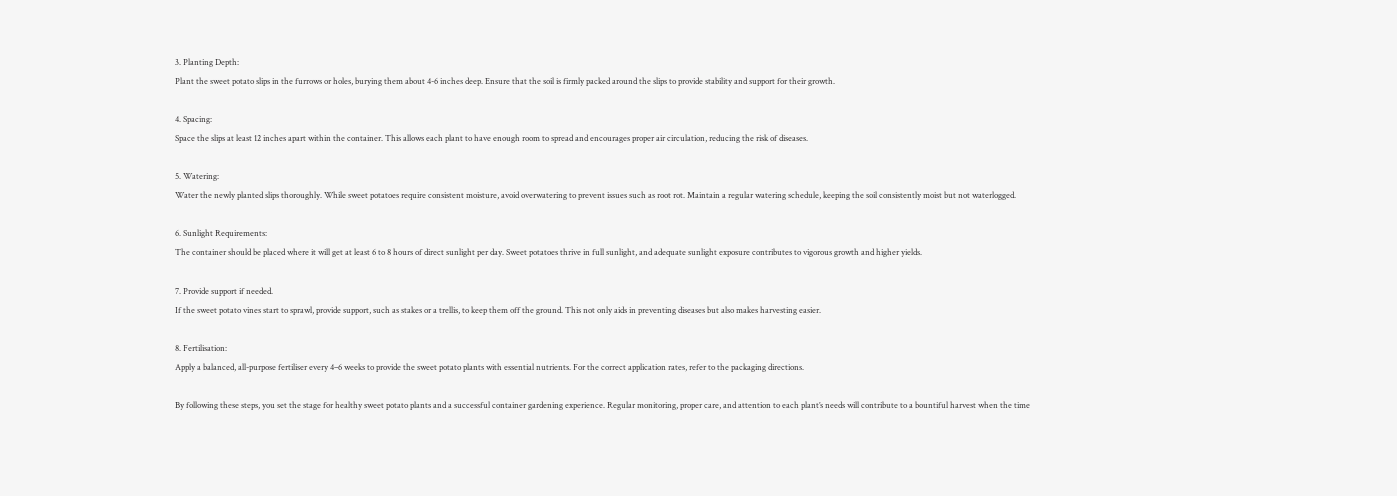3. Planting Depth:
Plant the sweet potato slips in the furrows or holes, burying them about 4-6 inches deep. Ensure that the soil is firmly packed around the slips to provide stability and support for their growth.

4. Spacing:
Space the slips at least 12 inches apart within the container. This allows each plant to have enough room to spread and encourages proper air circulation, reducing the risk of diseases.

5. Watering:
Water the newly planted slips thoroughly. While sweet potatoes require consistent moisture, avoid overwatering to prevent issues such as root rot. Maintain a regular watering schedule, keeping the soil consistently moist but not waterlogged.

6. Sunlight Requirements:
The container should be placed where it will get at least 6 to 8 hours of direct sunlight per day. Sweet potatoes thrive in full sunlight, and adequate sunlight exposure contributes to vigorous growth and higher yields.

7. Provide support if needed.
If the sweet potato vines start to sprawl, provide support, such as stakes or a trellis, to keep them off the ground. This not only aids in preventing diseases but also makes harvesting easier.

8. Fertilisation:
Apply a balanced, all-purpose fertiliser every 4–6 weeks to provide the sweet potato plants with essential nutrients. For the correct application rates, refer to the packaging directions.

By following these steps, you set the stage for healthy sweet potato plants and a successful container gardening experience. Regular monitoring, proper care, and attention to each plant’s needs will contribute to a bountiful harvest when the time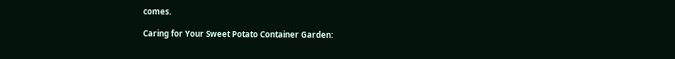comes.

Caring for Your Sweet Potato Container Garden: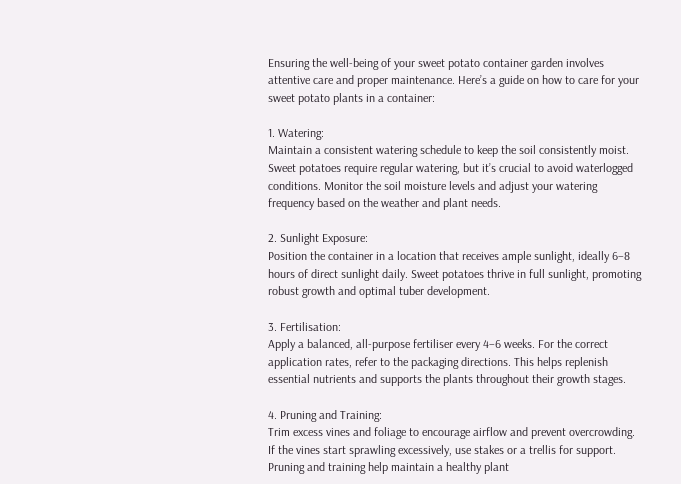Ensuring the well-being of your sweet potato container garden involves attentive care and proper maintenance. Here’s a guide on how to care for your sweet potato plants in a container:

1. Watering:
Maintain a consistent watering schedule to keep the soil consistently moist. Sweet potatoes require regular watering, but it’s crucial to avoid waterlogged conditions. Monitor the soil moisture levels and adjust your watering frequency based on the weather and plant needs.

2. Sunlight Exposure:
Position the container in a location that receives ample sunlight, ideally 6–8 hours of direct sunlight daily. Sweet potatoes thrive in full sunlight, promoting robust growth and optimal tuber development.

3. Fertilisation:
Apply a balanced, all-purpose fertiliser every 4–6 weeks. For the correct application rates, refer to the packaging directions. This helps replenish essential nutrients and supports the plants throughout their growth stages.

4. Pruning and Training:
Trim excess vines and foliage to encourage airflow and prevent overcrowding. If the vines start sprawling excessively, use stakes or a trellis for support. Pruning and training help maintain a healthy plant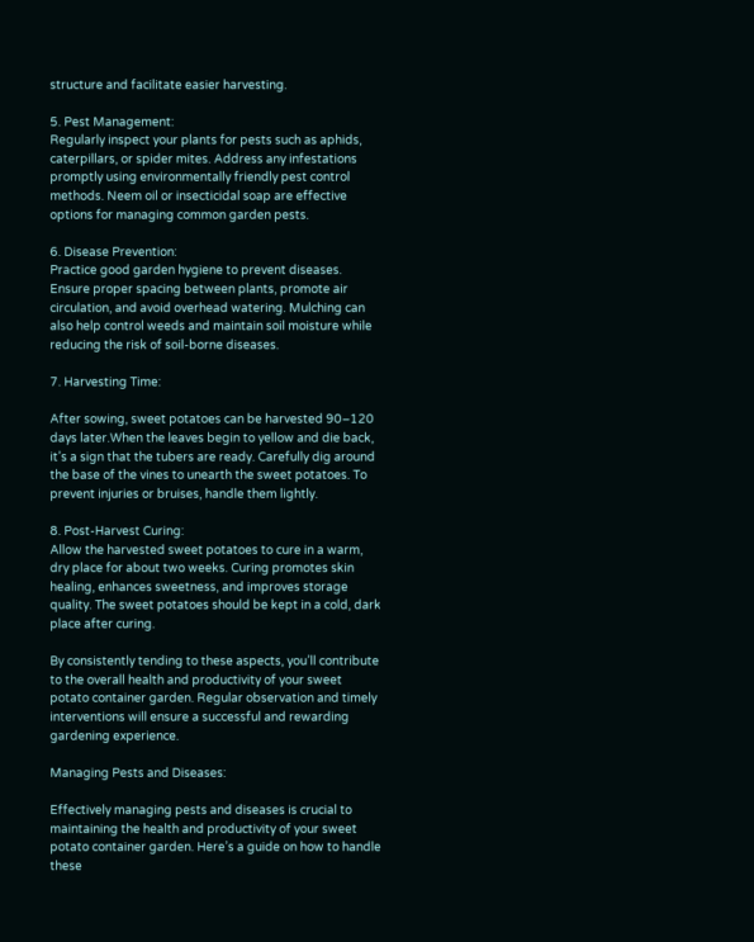structure and facilitate easier harvesting.

5. Pest Management:
Regularly inspect your plants for pests such as aphids, caterpillars, or spider mites. Address any infestations promptly using environmentally friendly pest control methods. Neem oil or insecticidal soap are effective options for managing common garden pests.

6. Disease Prevention:
Practice good garden hygiene to prevent diseases. Ensure proper spacing between plants, promote air circulation, and avoid overhead watering. Mulching can also help control weeds and maintain soil moisture while reducing the risk of soil-borne diseases.

7. Harvesting Time:

After sowing, sweet potatoes can be harvested 90–120 days later.When the leaves begin to yellow and die back, it’s a sign that the tubers are ready. Carefully dig around the base of the vines to unearth the sweet potatoes. To prevent injuries or bruises, handle them lightly.

8. Post-Harvest Curing:
Allow the harvested sweet potatoes to cure in a warm, dry place for about two weeks. Curing promotes skin healing, enhances sweetness, and improves storage quality. The sweet potatoes should be kept in a cold, dark place after curing.

By consistently tending to these aspects, you’ll contribute to the overall health and productivity of your sweet potato container garden. Regular observation and timely interventions will ensure a successful and rewarding gardening experience.

Managing Pests and Diseases:

Effectively managing pests and diseases is crucial to maintaining the health and productivity of your sweet potato container garden. Here’s a guide on how to handle these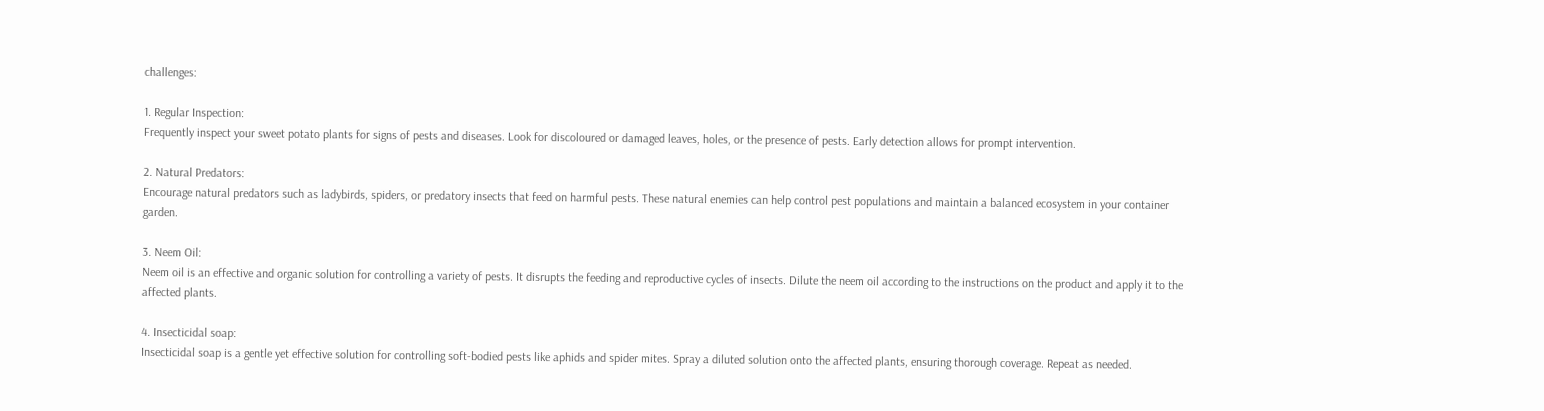challenges:

1. Regular Inspection:
Frequently inspect your sweet potato plants for signs of pests and diseases. Look for discoloured or damaged leaves, holes, or the presence of pests. Early detection allows for prompt intervention.

2. Natural Predators:
Encourage natural predators such as ladybirds, spiders, or predatory insects that feed on harmful pests. These natural enemies can help control pest populations and maintain a balanced ecosystem in your container garden.

3. Neem Oil:
Neem oil is an effective and organic solution for controlling a variety of pests. It disrupts the feeding and reproductive cycles of insects. Dilute the neem oil according to the instructions on the product and apply it to the affected plants.

4. Insecticidal soap:
Insecticidal soap is a gentle yet effective solution for controlling soft-bodied pests like aphids and spider mites. Spray a diluted solution onto the affected plants, ensuring thorough coverage. Repeat as needed.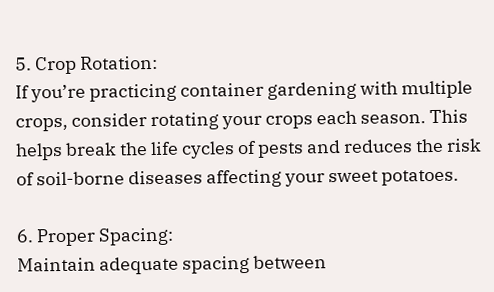5. Crop Rotation:
If you’re practicing container gardening with multiple crops, consider rotating your crops each season. This helps break the life cycles of pests and reduces the risk of soil-borne diseases affecting your sweet potatoes.

6. Proper Spacing:
Maintain adequate spacing between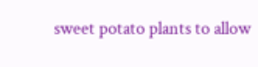sweet potato plants to allow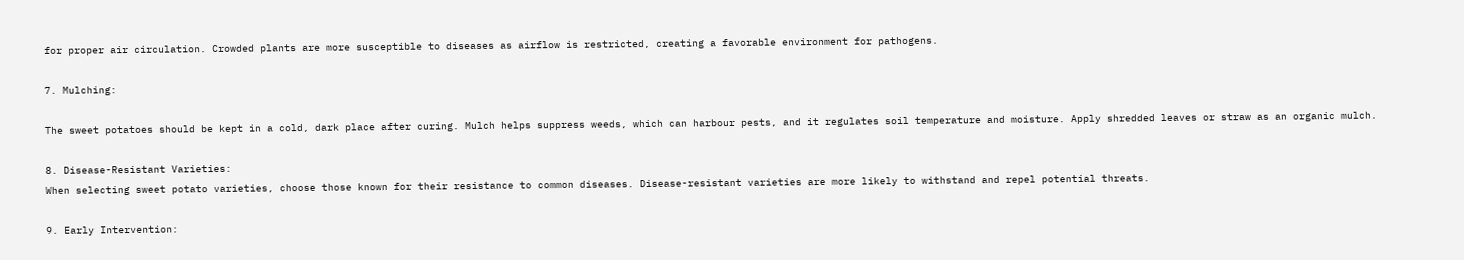for proper air circulation. Crowded plants are more susceptible to diseases as airflow is restricted, creating a favorable environment for pathogens.

7. Mulching:

The sweet potatoes should be kept in a cold, dark place after curing. Mulch helps suppress weeds, which can harbour pests, and it regulates soil temperature and moisture. Apply shredded leaves or straw as an organic mulch.

8. Disease-Resistant Varieties:
When selecting sweet potato varieties, choose those known for their resistance to common diseases. Disease-resistant varieties are more likely to withstand and repel potential threats.

9. Early Intervention: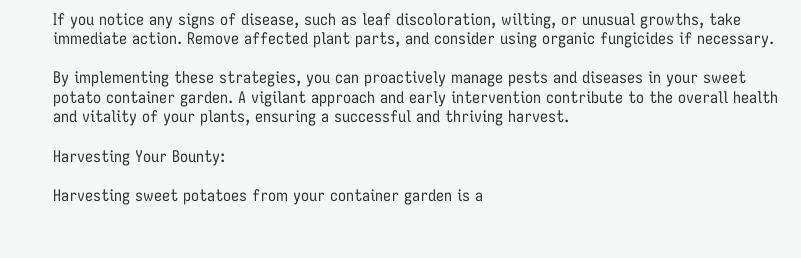If you notice any signs of disease, such as leaf discoloration, wilting, or unusual growths, take immediate action. Remove affected plant parts, and consider using organic fungicides if necessary.

By implementing these strategies, you can proactively manage pests and diseases in your sweet potato container garden. A vigilant approach and early intervention contribute to the overall health and vitality of your plants, ensuring a successful and thriving harvest.

Harvesting Your Bounty:

Harvesting sweet potatoes from your container garden is a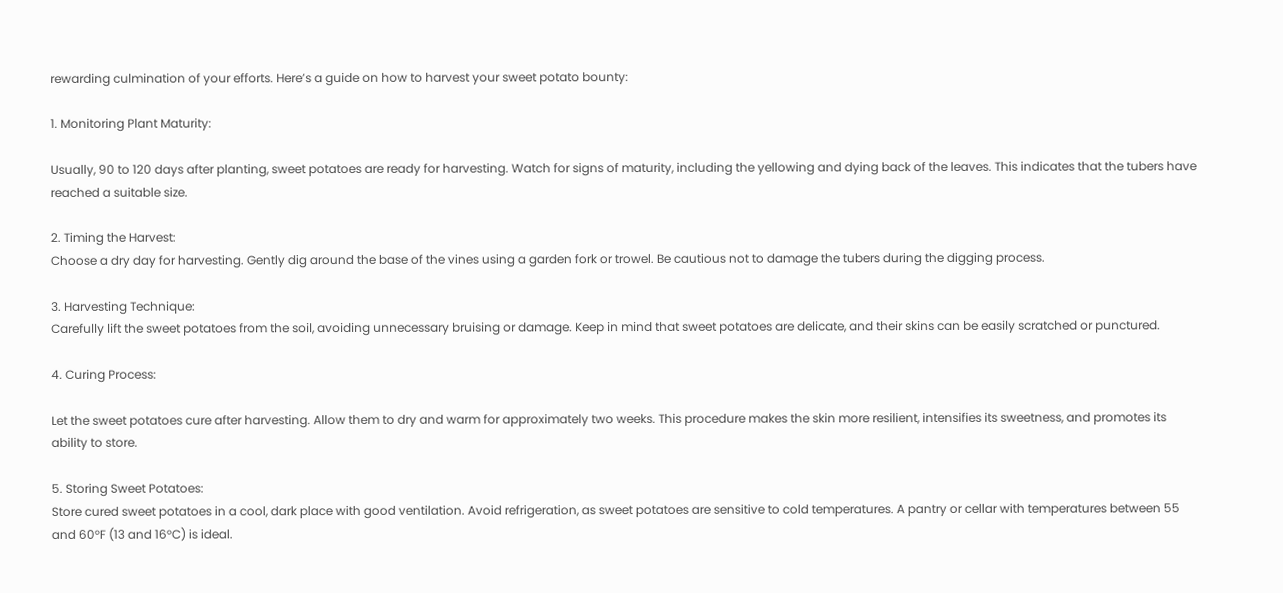rewarding culmination of your efforts. Here’s a guide on how to harvest your sweet potato bounty:

1. Monitoring Plant Maturity:

Usually, 90 to 120 days after planting, sweet potatoes are ready for harvesting. Watch for signs of maturity, including the yellowing and dying back of the leaves. This indicates that the tubers have reached a suitable size.

2. Timing the Harvest:
Choose a dry day for harvesting. Gently dig around the base of the vines using a garden fork or trowel. Be cautious not to damage the tubers during the digging process.

3. Harvesting Technique:
Carefully lift the sweet potatoes from the soil, avoiding unnecessary bruising or damage. Keep in mind that sweet potatoes are delicate, and their skins can be easily scratched or punctured.

4. Curing Process:

Let the sweet potatoes cure after harvesting. Allow them to dry and warm for approximately two weeks. This procedure makes the skin more resilient, intensifies its sweetness, and promotes its ability to store.

5. Storing Sweet Potatoes:
Store cured sweet potatoes in a cool, dark place with good ventilation. Avoid refrigeration, as sweet potatoes are sensitive to cold temperatures. A pantry or cellar with temperatures between 55 and 60°F (13 and 16°C) is ideal.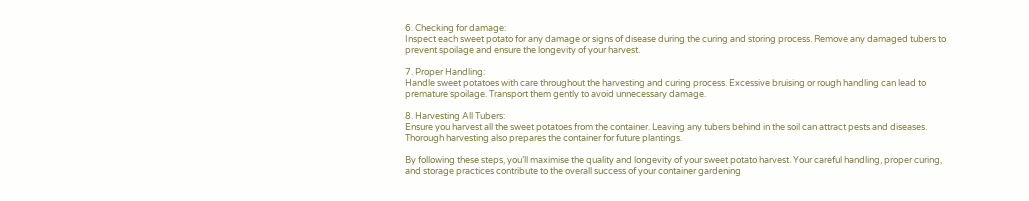6. Checking for damage:
Inspect each sweet potato for any damage or signs of disease during the curing and storing process. Remove any damaged tubers to prevent spoilage and ensure the longevity of your harvest.

7. Proper Handling:
Handle sweet potatoes with care throughout the harvesting and curing process. Excessive bruising or rough handling can lead to premature spoilage. Transport them gently to avoid unnecessary damage.

8. Harvesting All Tubers:
Ensure you harvest all the sweet potatoes from the container. Leaving any tubers behind in the soil can attract pests and diseases. Thorough harvesting also prepares the container for future plantings.

By following these steps, you’ll maximise the quality and longevity of your sweet potato harvest. Your careful handling, proper curing, and storage practices contribute to the overall success of your container gardening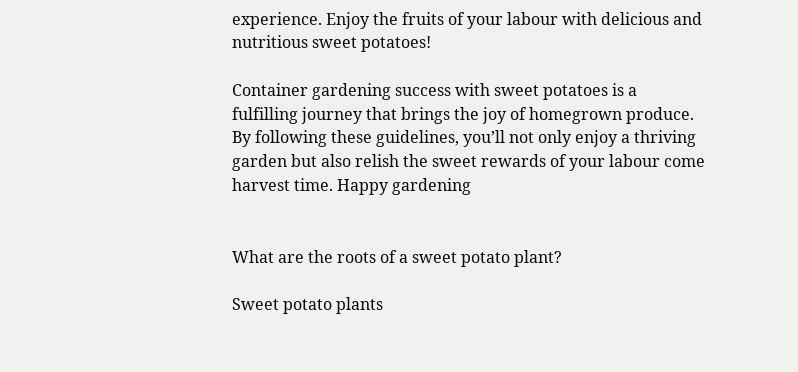experience. Enjoy the fruits of your labour with delicious and nutritious sweet potatoes!

Container gardening success with sweet potatoes is a fulfilling journey that brings the joy of homegrown produce. By following these guidelines, you’ll not only enjoy a thriving garden but also relish the sweet rewards of your labour come harvest time. Happy gardening


What are the roots of a sweet potato plant?

Sweet potato plants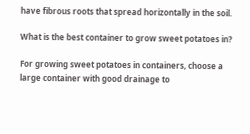have fibrous roots that spread horizontally in the soil.

What is the best container to grow sweet potatoes in?

For growing sweet potatoes in containers, choose a large container with good drainage to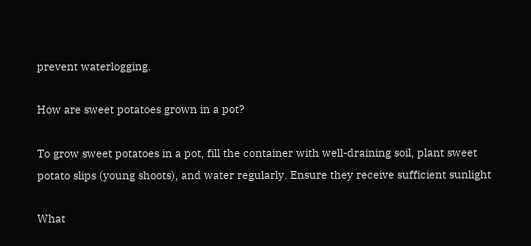prevent waterlogging.

How are sweet potatoes grown in a pot?

To grow sweet potatoes in a pot, fill the container with well-draining soil, plant sweet potato slips (young shoots), and water regularly. Ensure they receive sufficient sunlight

What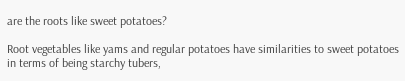are the roots like sweet potatoes?

Root vegetables like yams and regular potatoes have similarities to sweet potatoes in terms of being starchy tubers,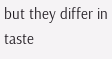but they differ in taste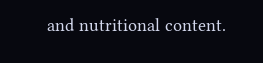and nutritional content.